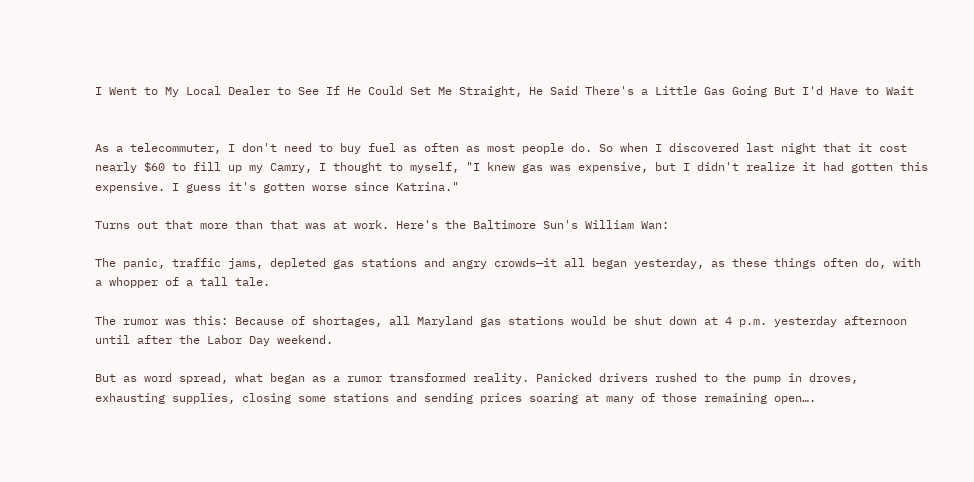I Went to My Local Dealer to See If He Could Set Me Straight, He Said There's a Little Gas Going But I'd Have to Wait


As a telecommuter, I don't need to buy fuel as often as most people do. So when I discovered last night that it cost nearly $60 to fill up my Camry, I thought to myself, "I knew gas was expensive, but I didn't realize it had gotten this expensive. I guess it's gotten worse since Katrina."

Turns out that more than that was at work. Here's the Baltimore Sun's William Wan:

The panic, traffic jams, depleted gas stations and angry crowds—it all began yesterday, as these things often do, with a whopper of a tall tale.

The rumor was this: Because of shortages, all Maryland gas stations would be shut down at 4 p.m. yesterday afternoon until after the Labor Day weekend.

But as word spread, what began as a rumor transformed reality. Panicked drivers rushed to the pump in droves, exhausting supplies, closing some stations and sending prices soaring at many of those remaining open….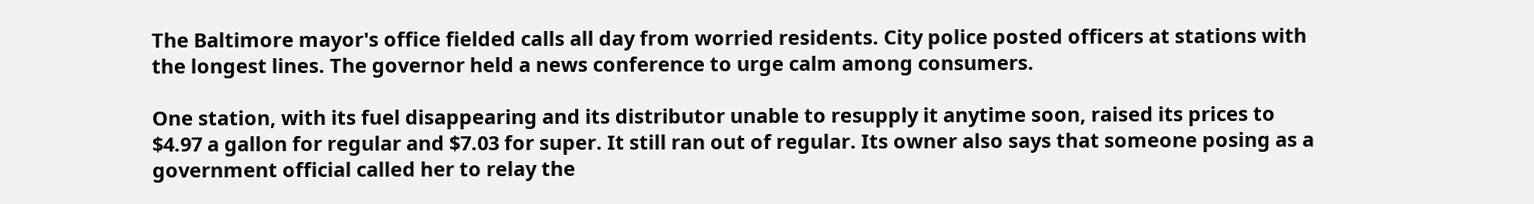The Baltimore mayor's office fielded calls all day from worried residents. City police posted officers at stations with the longest lines. The governor held a news conference to urge calm among consumers.

One station, with its fuel disappearing and its distributor unable to resupply it anytime soon, raised its prices to $4.97 a gallon for regular and $7.03 for super. It still ran out of regular. Its owner also says that someone posing as a government official called her to relay the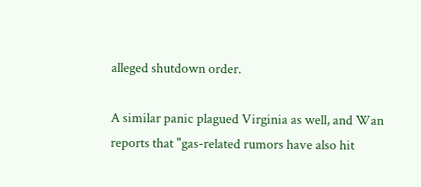alleged shutdown order.

A similar panic plagued Virginia as well, and Wan reports that "gas-related rumors have also hit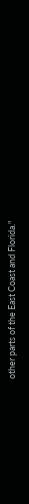other parts of the East Coast and Florida."